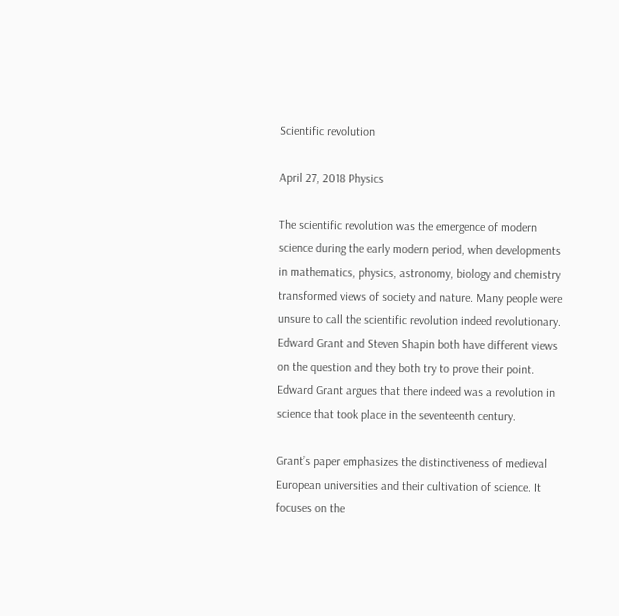Scientific revolution

April 27, 2018 Physics

The scientific revolution was the emergence of modern science during the early modern period, when developments in mathematics, physics, astronomy, biology and chemistry transformed views of society and nature. Many people were unsure to call the scientific revolution indeed revolutionary. Edward Grant and Steven Shapin both have different views on the question and they both try to prove their point. Edward Grant argues that there indeed was a revolution in science that took place in the seventeenth century.

Grant’s paper emphasizes the distinctiveness of medieval European universities and their cultivation of science. It focuses on the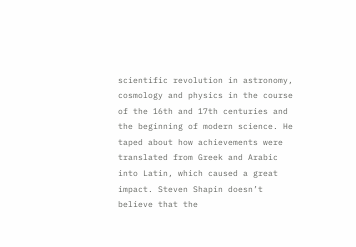scientific revolution in astronomy, cosmology and physics in the course of the 16th and 17th centuries and the beginning of modern science. He taped about how achievements were translated from Greek and Arabic into Latin, which caused a great impact. Steven Shapin doesn’t believe that the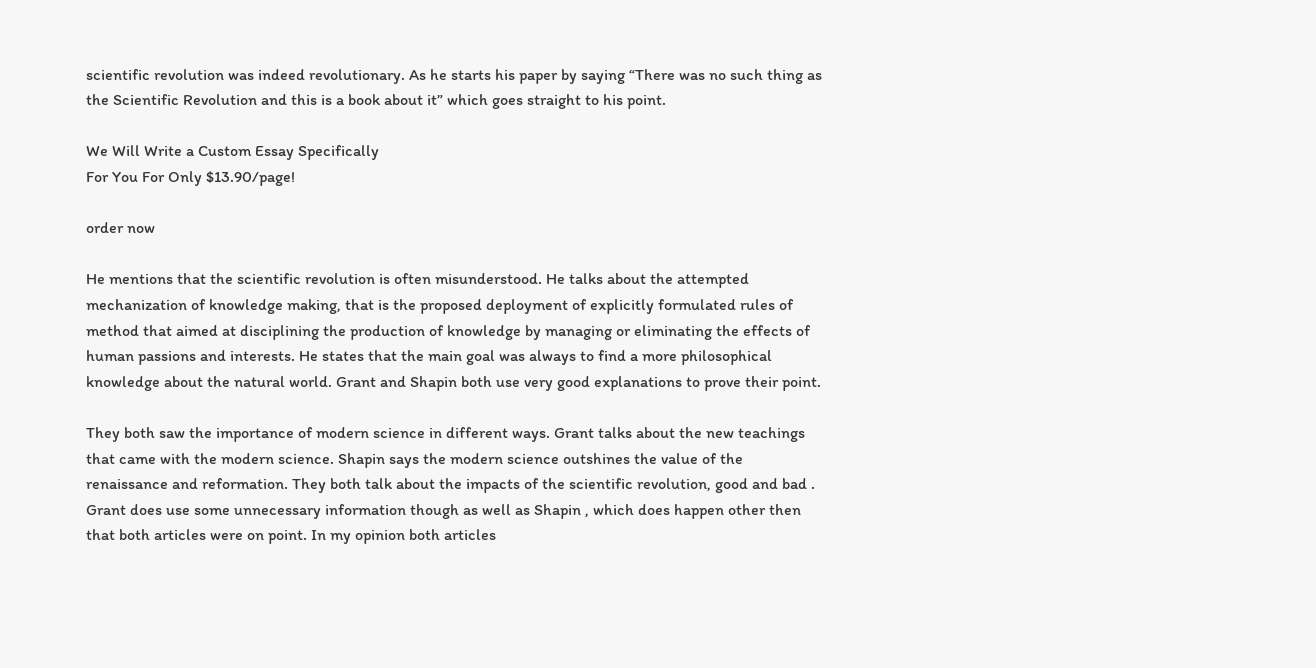scientific revolution was indeed revolutionary. As he starts his paper by saying “There was no such thing as the Scientific Revolution and this is a book about it” which goes straight to his point.

We Will Write a Custom Essay Specifically
For You For Only $13.90/page!

order now

He mentions that the scientific revolution is often misunderstood. He talks about the attempted mechanization of knowledge making, that is the proposed deployment of explicitly formulated rules of method that aimed at disciplining the production of knowledge by managing or eliminating the effects of human passions and interests. He states that the main goal was always to find a more philosophical knowledge about the natural world. Grant and Shapin both use very good explanations to prove their point.

They both saw the importance of modern science in different ways. Grant talks about the new teachings that came with the modern science. Shapin says the modern science outshines the value of the renaissance and reformation. They both talk about the impacts of the scientific revolution, good and bad . Grant does use some unnecessary information though as well as Shapin , which does happen other then that both articles were on point. In my opinion both articles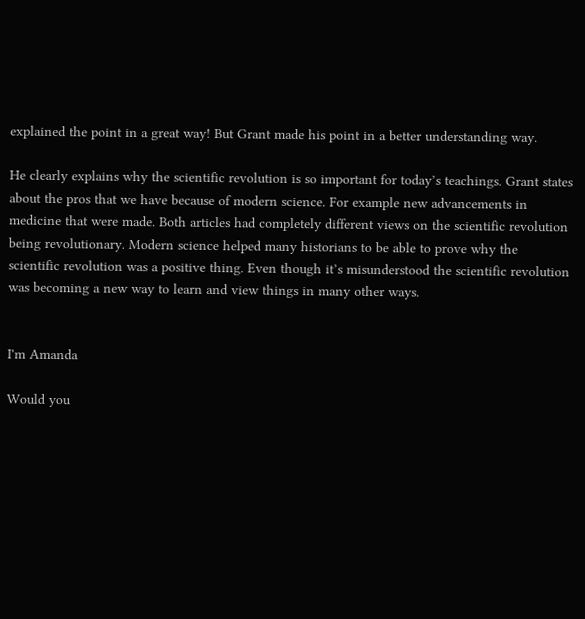explained the point in a great way! But Grant made his point in a better understanding way.

He clearly explains why the scientific revolution is so important for today’s teachings. Grant states about the pros that we have because of modern science. For example new advancements in medicine that were made. Both articles had completely different views on the scientific revolution being revolutionary. Modern science helped many historians to be able to prove why the scientific revolution was a positive thing. Even though it’s misunderstood the scientific revolution was becoming a new way to learn and view things in many other ways.


I'm Amanda

Would you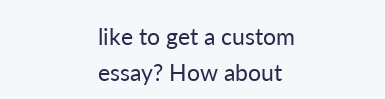like to get a custom essay? How about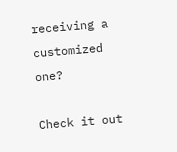receiving a customized one?

Check it out